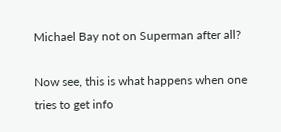Michael Bay not on Superman after all?

Now see, this is what happens when one tries to get info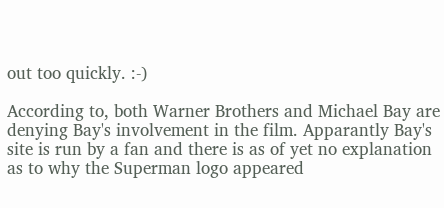out too quickly. :-)

According to, both Warner Brothers and Michael Bay are denying Bay's involvement in the film. Apparantly Bay's site is run by a fan and there is as of yet no explanation as to why the Superman logo appeared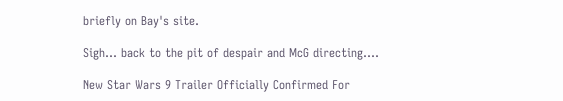briefly on Bay's site.

Sigh... back to the pit of despair and McG directing....

New Star Wars 9 Trailer Officially Confirmed For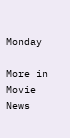Monday

More in Movie News